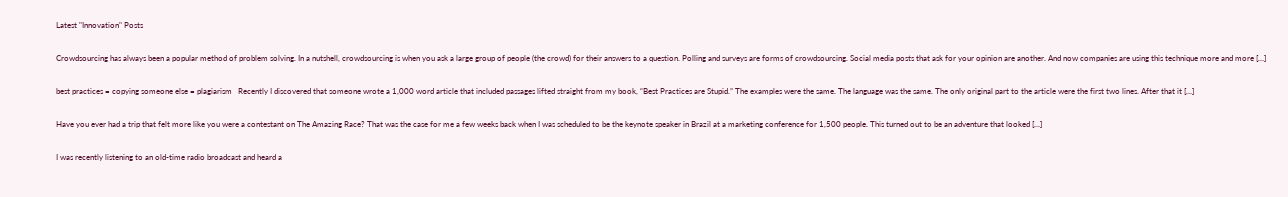Latest "Innovation" Posts

Crowdsourcing has always been a popular method of problem solving. In a nutshell, crowdsourcing is when you ask a large group of people (the crowd) for their answers to a question. Polling and surveys are forms of crowdsourcing. Social media posts that ask for your opinion are another. And now companies are using this technique more and more […]

best practices = copying someone else = plagiarism   Recently I discovered that someone wrote a 1,000 word article that included passages lifted straight from my book, “Best Practices are Stupid.” The examples were the same. The language was the same. The only original part to the article were the first two lines. After that it […]

Have you ever had a trip that felt more like you were a contestant on The Amazing Race? That was the case for me a few weeks back when I was scheduled to be the keynote speaker in Brazil at a marketing conference for 1,500 people. This turned out to be an adventure that looked […]

I was recently listening to an old-time radio broadcast and heard a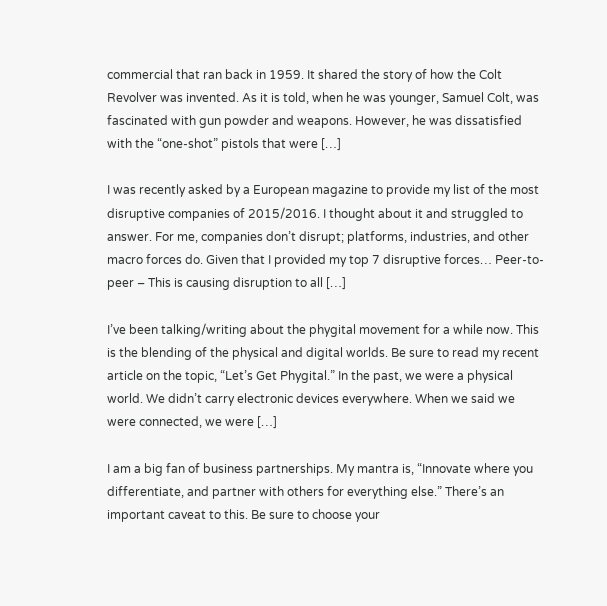commercial that ran back in 1959. It shared the story of how the Colt Revolver was invented. As it is told, when he was younger, Samuel Colt, was fascinated with gun powder and weapons. However, he was dissatisfied with the “one-shot” pistols that were […]

I was recently asked by a European magazine to provide my list of the most disruptive companies of 2015/2016. I thought about it and struggled to answer. For me, companies don’t disrupt; platforms, industries, and other macro forces do. Given that I provided my top 7 disruptive forces… Peer-to-peer – This is causing disruption to all […]

I’ve been talking/writing about the phygital movement for a while now. This is the blending of the physical and digital worlds. Be sure to read my recent article on the topic, “Let’s Get Phygital.” In the past, we were a physical world. We didn’t carry electronic devices everywhere. When we said we were connected, we were […]

I am a big fan of business partnerships. My mantra is, “Innovate where you differentiate, and partner with others for everything else.” There’s an important caveat to this. Be sure to choose your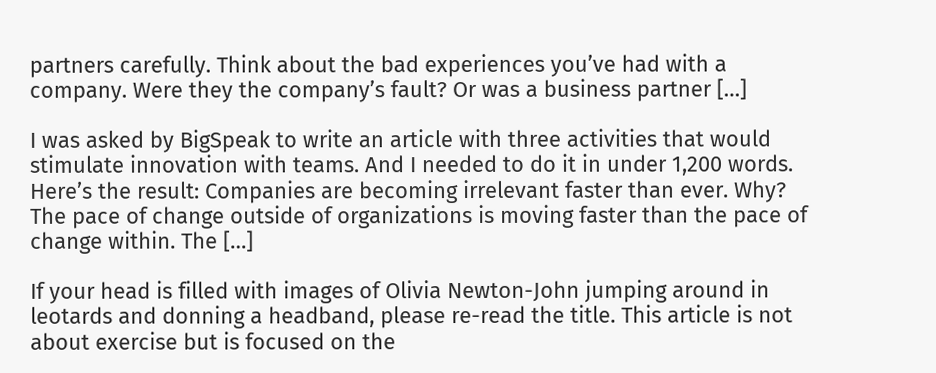partners carefully. Think about the bad experiences you’ve had with a company. Were they the company’s fault? Or was a business partner […]

I was asked by BigSpeak to write an article with three activities that would stimulate innovation with teams. And I needed to do it in under 1,200 words. Here’s the result: Companies are becoming irrelevant faster than ever. Why? The pace of change outside of organizations is moving faster than the pace of change within. The […]

If your head is filled with images of Olivia Newton-John jumping around in leotards and donning a headband, please re-read the title. This article is not about exercise but is focused on the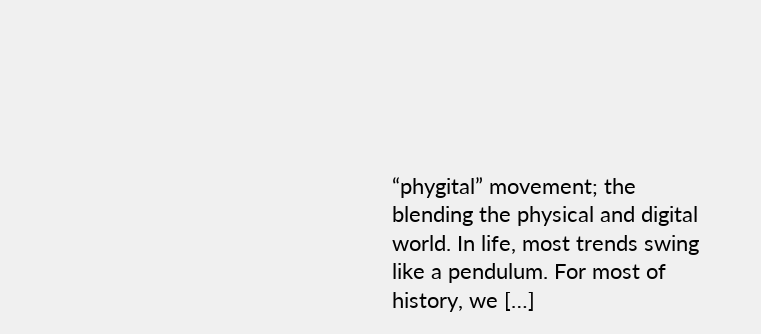“phygital” movement; the blending the physical and digital world. In life, most trends swing like a pendulum. For most of history, we […]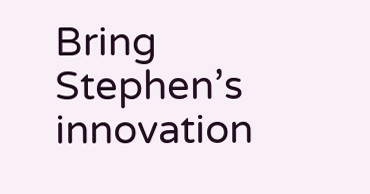Bring Stephen’s innovation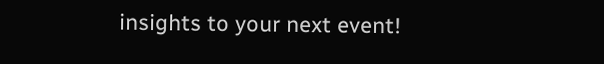insights to your next event!